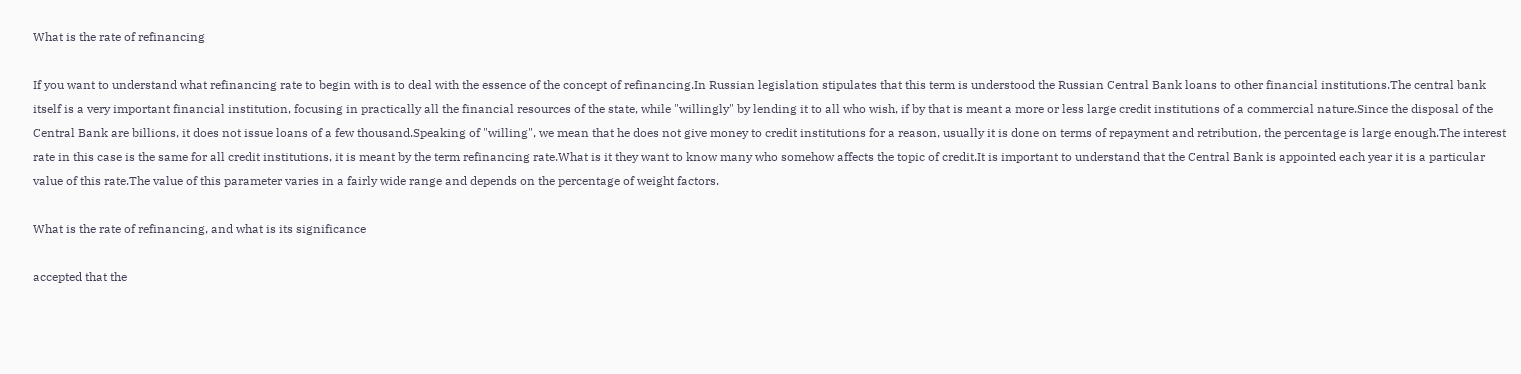What is the rate of refinancing

If you want to understand what refinancing rate to begin with is to deal with the essence of the concept of refinancing.In Russian legislation stipulates that this term is understood the Russian Central Bank loans to other financial institutions.The central bank itself is a very important financial institution, focusing in practically all the financial resources of the state, while "willingly" by lending it to all who wish, if by that is meant a more or less large credit institutions of a commercial nature.Since the disposal of the Central Bank are billions, it does not issue loans of a few thousand.Speaking of "willing", we mean that he does not give money to credit institutions for a reason, usually it is done on terms of repayment and retribution, the percentage is large enough.The interest rate in this case is the same for all credit institutions, it is meant by the term refinancing rate.What is it they want to know many who somehow affects the topic of credit.It is important to understand that the Central Bank is appointed each year it is a particular value of this rate.The value of this parameter varies in a fairly wide range and depends on the percentage of weight factors.

What is the rate of refinancing, and what is its significance

accepted that the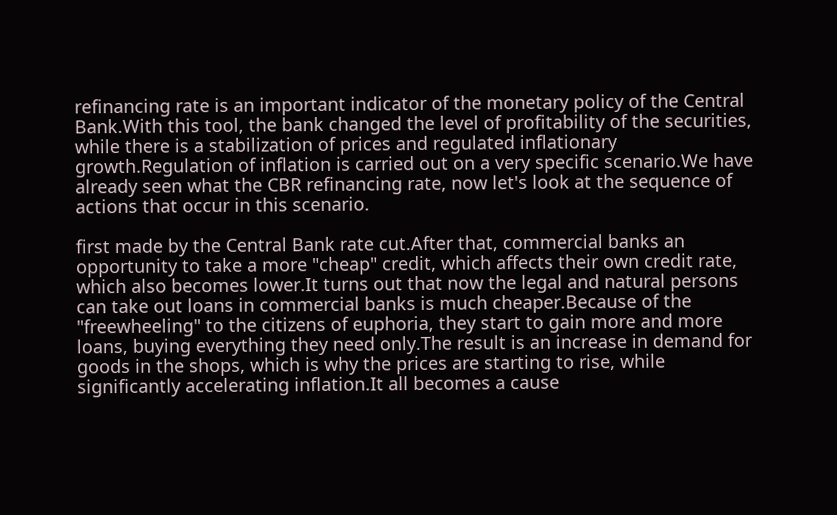refinancing rate is an important indicator of the monetary policy of the Central Bank.With this tool, the bank changed the level of profitability of the securities, while there is a stabilization of prices and regulated inflationary growth.Regulation of inflation is carried out on a very specific scenario.We have already seen what the CBR refinancing rate, now let's look at the sequence of actions that occur in this scenario.

first made by the Central Bank rate cut.After that, commercial banks an opportunity to take a more "cheap" credit, which affects their own credit rate, which also becomes lower.It turns out that now the legal and natural persons can take out loans in commercial banks is much cheaper.Because of the "freewheeling" to the citizens of euphoria, they start to gain more and more loans, buying everything they need only.The result is an increase in demand for goods in the shops, which is why the prices are starting to rise, while significantly accelerating inflation.It all becomes a cause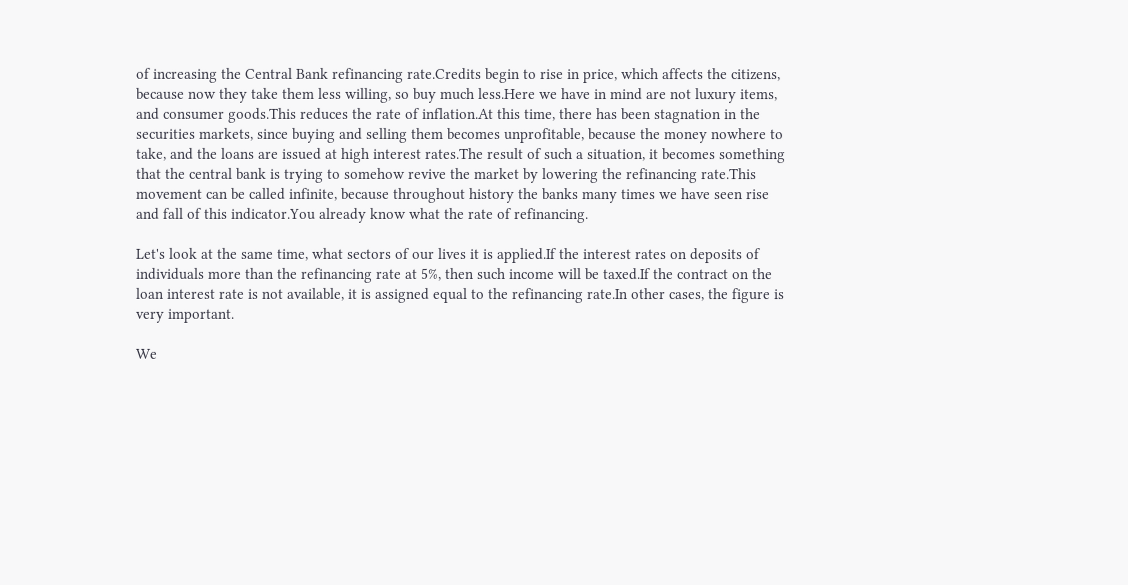of increasing the Central Bank refinancing rate.Credits begin to rise in price, which affects the citizens, because now they take them less willing, so buy much less.Here we have in mind are not luxury items, and consumer goods.This reduces the rate of inflation.At this time, there has been stagnation in the securities markets, since buying and selling them becomes unprofitable, because the money nowhere to take, and the loans are issued at high interest rates.The result of such a situation, it becomes something that the central bank is trying to somehow revive the market by lowering the refinancing rate.This movement can be called infinite, because throughout history the banks many times we have seen rise and fall of this indicator.You already know what the rate of refinancing.

Let's look at the same time, what sectors of our lives it is applied.If the interest rates on deposits of individuals more than the refinancing rate at 5%, then such income will be taxed.If the contract on the loan interest rate is not available, it is assigned equal to the refinancing rate.In other cases, the figure is very important.

We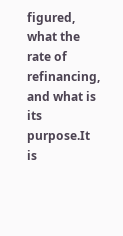figured, what the rate of refinancing, and what is its purpose.It is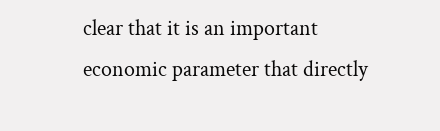clear that it is an important economic parameter that directly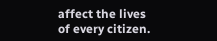affect the lives of every citizen.